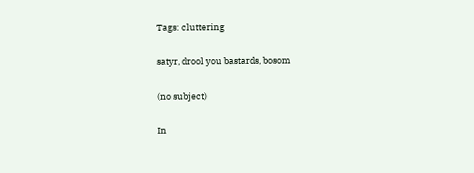Tags: cluttering

satyr, drool you bastards, bosom

(no subject)

In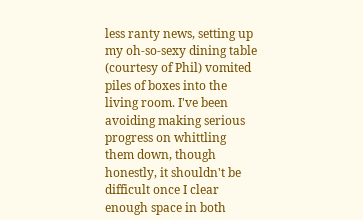less ranty news, setting up my oh-so-sexy dining table (courtesy of Phil) vomited piles of boxes into the living room. I've been avoiding making serious progress on whittling them down, though honestly, it shouldn't be difficult once I clear enough space in both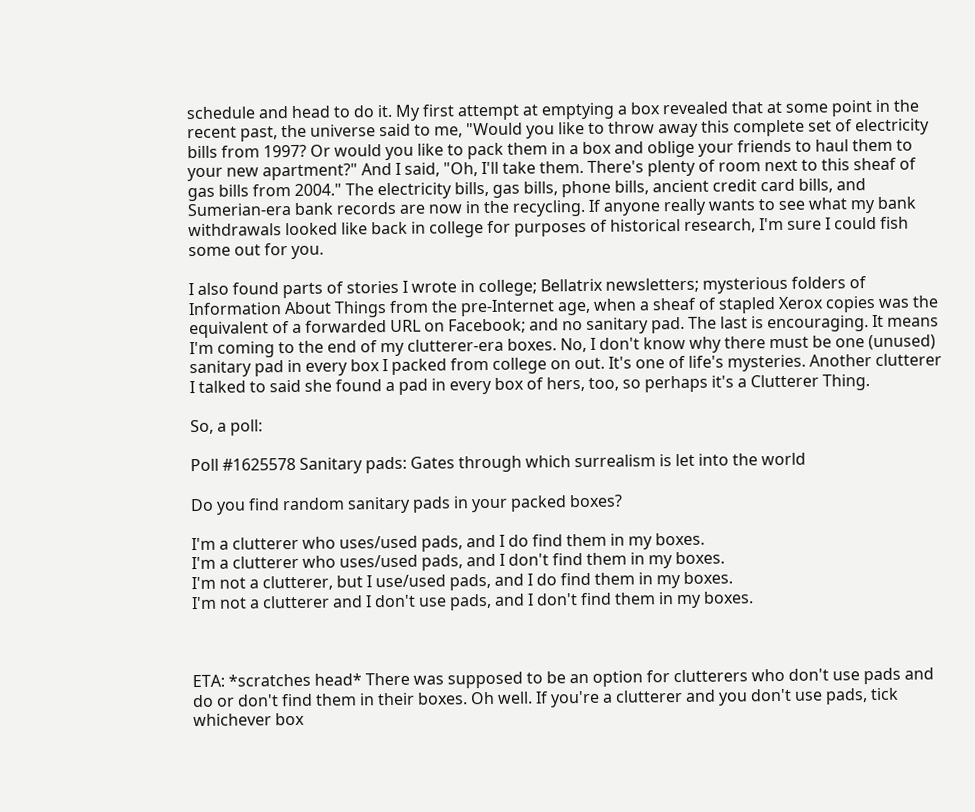schedule and head to do it. My first attempt at emptying a box revealed that at some point in the recent past, the universe said to me, "Would you like to throw away this complete set of electricity bills from 1997? Or would you like to pack them in a box and oblige your friends to haul them to your new apartment?" And I said, "Oh, I'll take them. There's plenty of room next to this sheaf of gas bills from 2004." The electricity bills, gas bills, phone bills, ancient credit card bills, and Sumerian-era bank records are now in the recycling. If anyone really wants to see what my bank withdrawals looked like back in college for purposes of historical research, I'm sure I could fish some out for you.

I also found parts of stories I wrote in college; Bellatrix newsletters; mysterious folders of Information About Things from the pre-Internet age, when a sheaf of stapled Xerox copies was the equivalent of a forwarded URL on Facebook; and no sanitary pad. The last is encouraging. It means I'm coming to the end of my clutterer-era boxes. No, I don't know why there must be one (unused) sanitary pad in every box I packed from college on out. It's one of life's mysteries. Another clutterer I talked to said she found a pad in every box of hers, too, so perhaps it's a Clutterer Thing.

So, a poll:

Poll #1625578 Sanitary pads: Gates through which surrealism is let into the world

Do you find random sanitary pads in your packed boxes?

I'm a clutterer who uses/used pads, and I do find them in my boxes.
I'm a clutterer who uses/used pads, and I don't find them in my boxes.
I'm not a clutterer, but I use/used pads, and I do find them in my boxes.
I'm not a clutterer and I don't use pads, and I don't find them in my boxes.



ETA: *scratches head* There was supposed to be an option for clutterers who don't use pads and do or don't find them in their boxes. Oh well. If you're a clutterer and you don't use pads, tick whichever box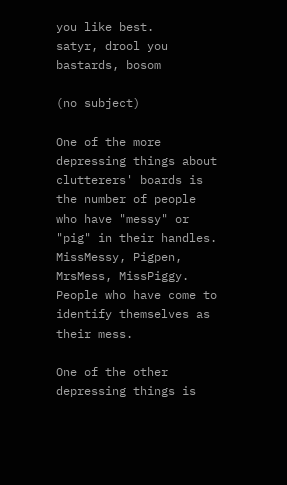you like best.
satyr, drool you bastards, bosom

(no subject)

One of the more depressing things about clutterers' boards is the number of people who have "messy" or "pig" in their handles. MissMessy, Pigpen, MrsMess, MissPiggy. People who have come to identify themselves as their mess.

One of the other depressing things is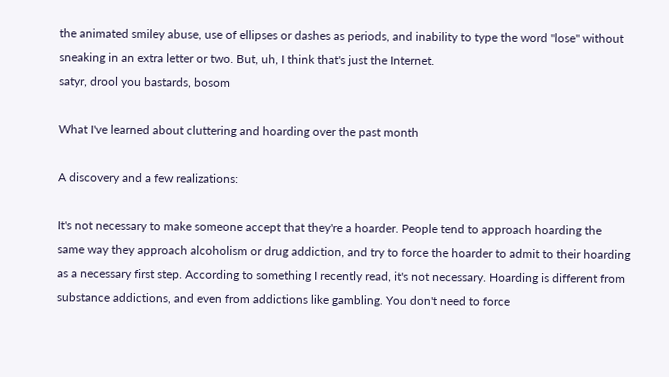the animated smiley abuse, use of ellipses or dashes as periods, and inability to type the word "lose" without sneaking in an extra letter or two. But, uh, I think that's just the Internet.
satyr, drool you bastards, bosom

What I've learned about cluttering and hoarding over the past month

A discovery and a few realizations:

It's not necessary to make someone accept that they're a hoarder. People tend to approach hoarding the same way they approach alcoholism or drug addiction, and try to force the hoarder to admit to their hoarding as a necessary first step. According to something I recently read, it's not necessary. Hoarding is different from substance addictions, and even from addictions like gambling. You don't need to force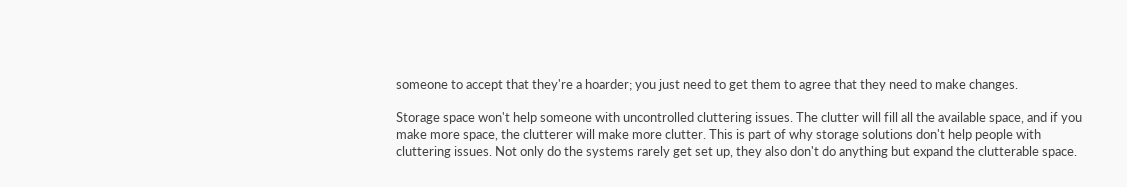someone to accept that they're a hoarder; you just need to get them to agree that they need to make changes.

Storage space won't help someone with uncontrolled cluttering issues. The clutter will fill all the available space, and if you make more space, the clutterer will make more clutter. This is part of why storage solutions don't help people with cluttering issues. Not only do the systems rarely get set up, they also don't do anything but expand the clutterable space.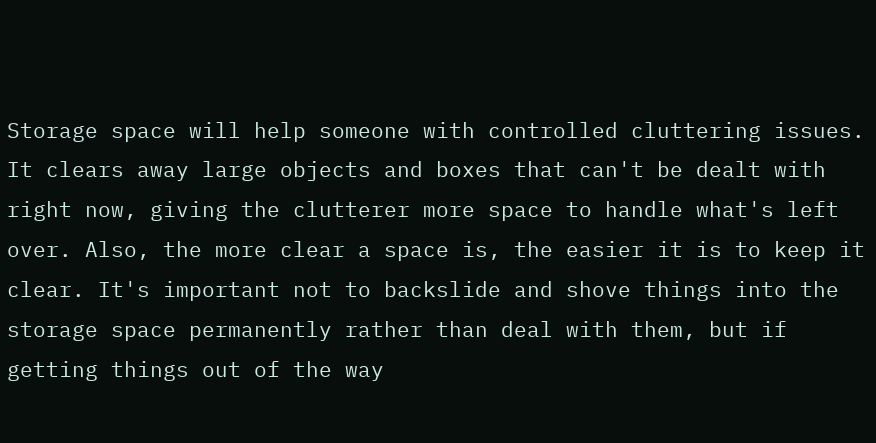Storage space will help someone with controlled cluttering issues. It clears away large objects and boxes that can't be dealt with right now, giving the clutterer more space to handle what's left over. Also, the more clear a space is, the easier it is to keep it clear. It's important not to backslide and shove things into the storage space permanently rather than deal with them, but if getting things out of the way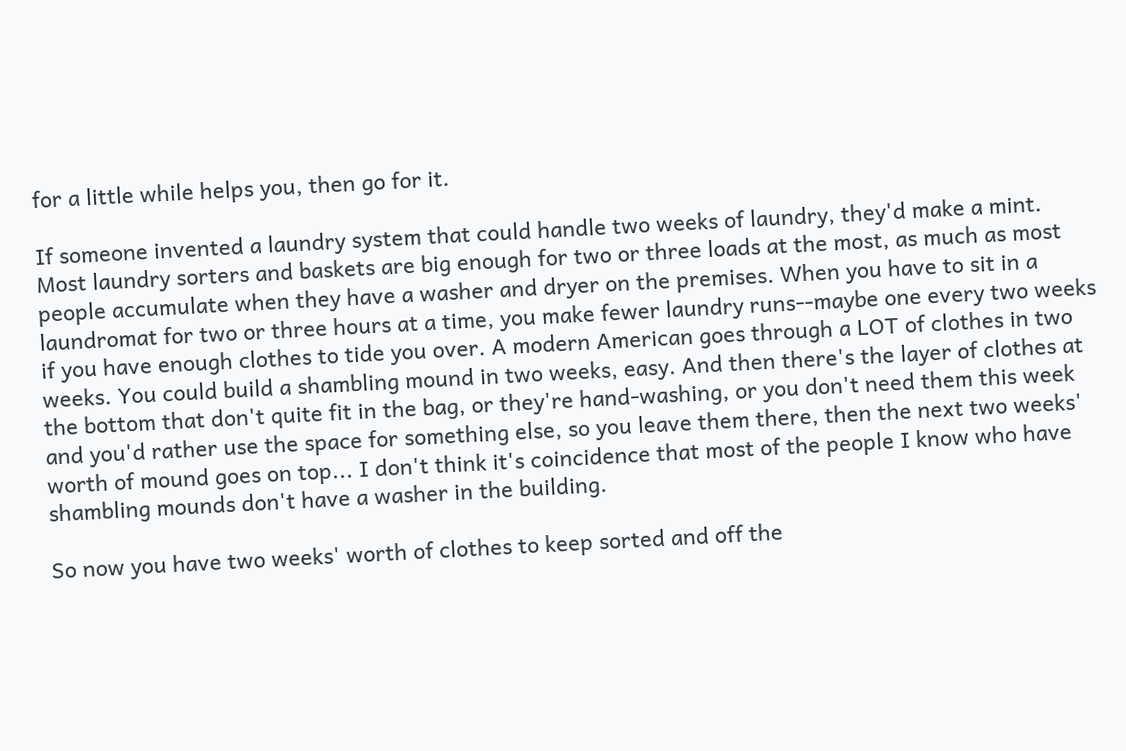for a little while helps you, then go for it.

If someone invented a laundry system that could handle two weeks of laundry, they'd make a mint. Most laundry sorters and baskets are big enough for two or three loads at the most, as much as most people accumulate when they have a washer and dryer on the premises. When you have to sit in a laundromat for two or three hours at a time, you make fewer laundry runs--maybe one every two weeks if you have enough clothes to tide you over. A modern American goes through a LOT of clothes in two weeks. You could build a shambling mound in two weeks, easy. And then there's the layer of clothes at the bottom that don't quite fit in the bag, or they're hand-washing, or you don't need them this week and you'd rather use the space for something else, so you leave them there, then the next two weeks' worth of mound goes on top... I don't think it's coincidence that most of the people I know who have shambling mounds don't have a washer in the building.

So now you have two weeks' worth of clothes to keep sorted and off the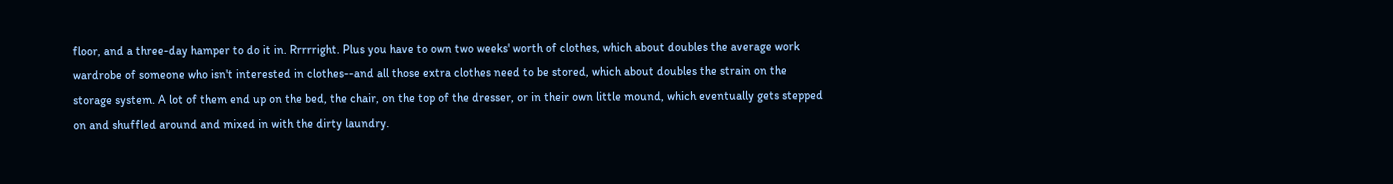floor, and a three-day hamper to do it in. Rrrrright. Plus you have to own two weeks' worth of clothes, which about doubles the average work wardrobe of someone who isn't interested in clothes--and all those extra clothes need to be stored, which about doubles the strain on the storage system. A lot of them end up on the bed, the chair, on the top of the dresser, or in their own little mound, which eventually gets stepped on and shuffled around and mixed in with the dirty laundry.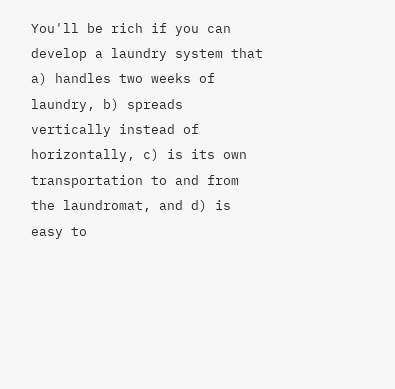You'll be rich if you can develop a laundry system that a) handles two weeks of laundry, b) spreads vertically instead of horizontally, c) is its own transportation to and from the laundromat, and d) is easy to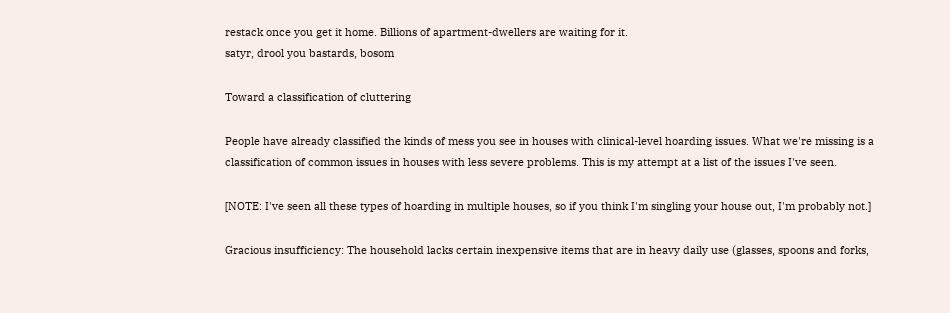restack once you get it home. Billions of apartment-dwellers are waiting for it.
satyr, drool you bastards, bosom

Toward a classification of cluttering

People have already classified the kinds of mess you see in houses with clinical-level hoarding issues. What we're missing is a classification of common issues in houses with less severe problems. This is my attempt at a list of the issues I've seen.

[NOTE: I've seen all these types of hoarding in multiple houses, so if you think I'm singling your house out, I'm probably not.]

Gracious insufficiency: The household lacks certain inexpensive items that are in heavy daily use (glasses, spoons and forks,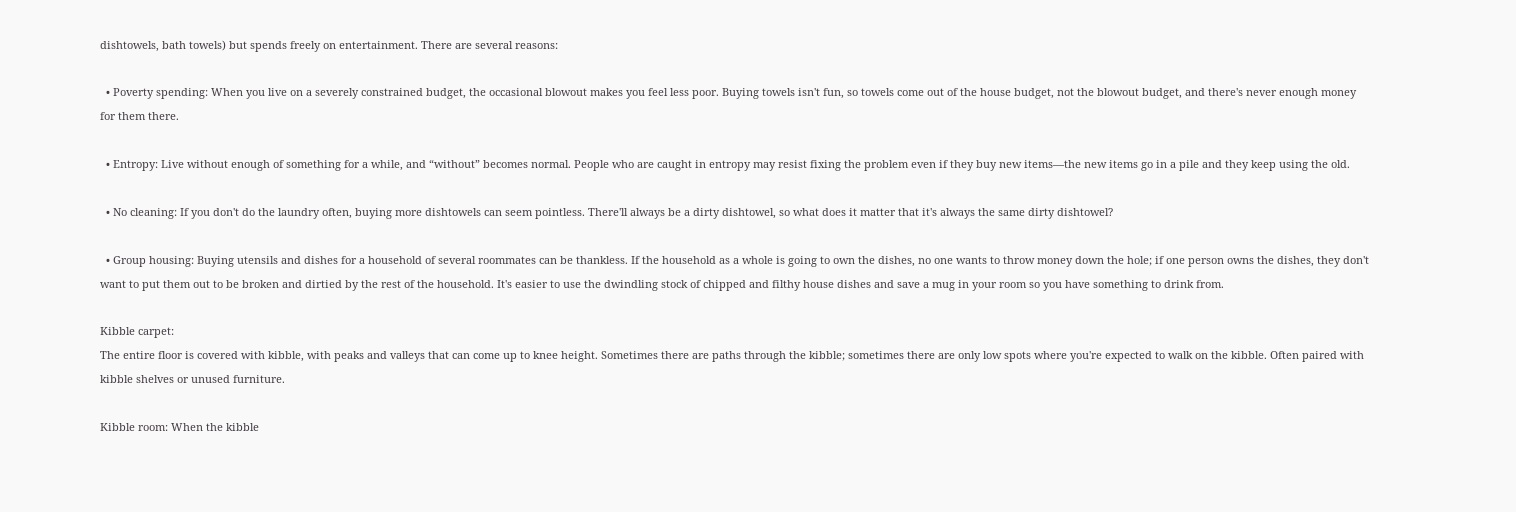dishtowels, bath towels) but spends freely on entertainment. There are several reasons:

  • Poverty spending: When you live on a severely constrained budget, the occasional blowout makes you feel less poor. Buying towels isn't fun, so towels come out of the house budget, not the blowout budget, and there's never enough money for them there.

  • Entropy: Live without enough of something for a while, and “without” becomes normal. People who are caught in entropy may resist fixing the problem even if they buy new items—the new items go in a pile and they keep using the old.

  • No cleaning: If you don't do the laundry often, buying more dishtowels can seem pointless. There'll always be a dirty dishtowel, so what does it matter that it's always the same dirty dishtowel?

  • Group housing: Buying utensils and dishes for a household of several roommates can be thankless. If the household as a whole is going to own the dishes, no one wants to throw money down the hole; if one person owns the dishes, they don't want to put them out to be broken and dirtied by the rest of the household. It's easier to use the dwindling stock of chipped and filthy house dishes and save a mug in your room so you have something to drink from.

Kibble carpet:
The entire floor is covered with kibble, with peaks and valleys that can come up to knee height. Sometimes there are paths through the kibble; sometimes there are only low spots where you're expected to walk on the kibble. Often paired with kibble shelves or unused furniture.

Kibble room: When the kibble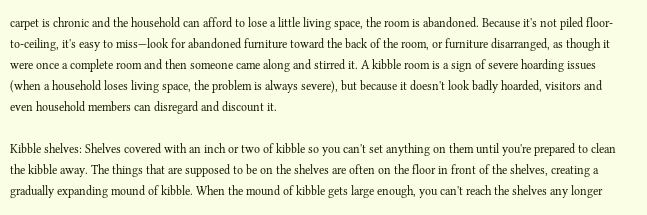carpet is chronic and the household can afford to lose a little living space, the room is abandoned. Because it's not piled floor-to-ceiling, it's easy to miss—look for abandoned furniture toward the back of the room, or furniture disarranged, as though it were once a complete room and then someone came along and stirred it. A kibble room is a sign of severe hoarding issues (when a household loses living space, the problem is always severe), but because it doesn't look badly hoarded, visitors and even household members can disregard and discount it.

Kibble shelves: Shelves covered with an inch or two of kibble so you can't set anything on them until you're prepared to clean the kibble away. The things that are supposed to be on the shelves are often on the floor in front of the shelves, creating a gradually expanding mound of kibble. When the mound of kibble gets large enough, you can't reach the shelves any longer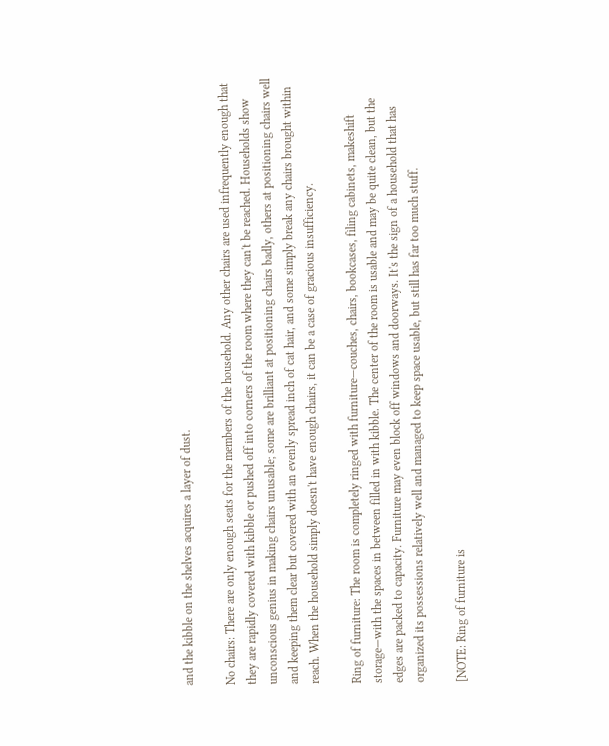and the kibble on the shelves acquires a layer of dust.

No chairs: There are only enough seats for the members of the household. Any other chairs are used infrequently enough that they are rapidly covered with kibble or pushed off into corners of the room where they can't be reached. Households show unconscious genius in making chairs unusable; some are brilliant at positioning chairs badly, others at positioning chairs well and keeping them clear but covered with an evenly spread inch of cat hair, and some simply break any chairs brought within reach. When the household simply doesn't have enough chairs, it can be a case of gracious insufficiency.

Ring of furniture: The room is completely ringed with furniture—couches, chairs, bookcases, filing cabinets, makeshift storage—with the spaces in between filled in with kibble. The center of the room is usable and may be quite clean, but the edges are packed to capacity. Furniture may even block off windows and doorways. It's the sign of a household that has organized its possessions relatively well and managed to keep space usable, but still has far too much stuff.

[NOTE: Ring of furniture is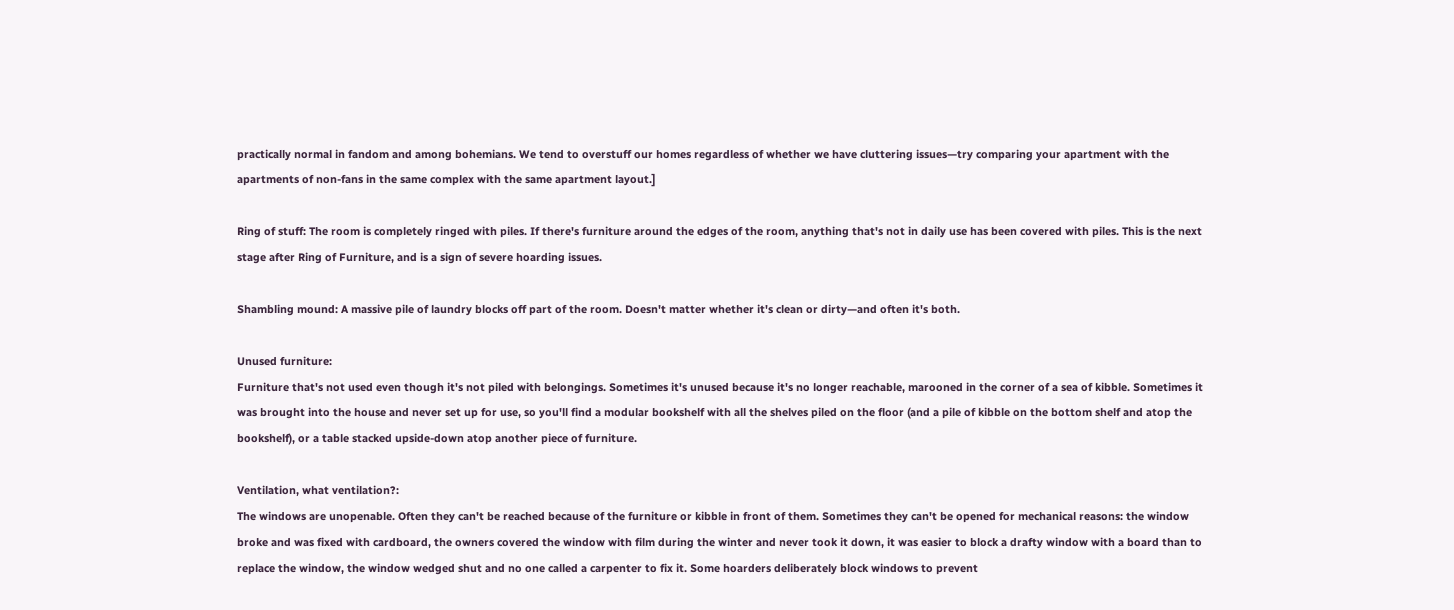practically normal in fandom and among bohemians. We tend to overstuff our homes regardless of whether we have cluttering issues—try comparing your apartment with the apartments of non-fans in the same complex with the same apartment layout.]

Ring of stuff: The room is completely ringed with piles. If there's furniture around the edges of the room, anything that's not in daily use has been covered with piles. This is the next stage after Ring of Furniture, and is a sign of severe hoarding issues.

Shambling mound: A massive pile of laundry blocks off part of the room. Doesn't matter whether it's clean or dirty—and often it's both.

Unused furniture:
Furniture that's not used even though it's not piled with belongings. Sometimes it's unused because it's no longer reachable, marooned in the corner of a sea of kibble. Sometimes it was brought into the house and never set up for use, so you'll find a modular bookshelf with all the shelves piled on the floor (and a pile of kibble on the bottom shelf and atop the bookshelf), or a table stacked upside-down atop another piece of furniture.

Ventilation, what ventilation?:
The windows are unopenable. Often they can't be reached because of the furniture or kibble in front of them. Sometimes they can't be opened for mechanical reasons: the window broke and was fixed with cardboard, the owners covered the window with film during the winter and never took it down, it was easier to block a drafty window with a board than to replace the window, the window wedged shut and no one called a carpenter to fix it. Some hoarders deliberately block windows to prevent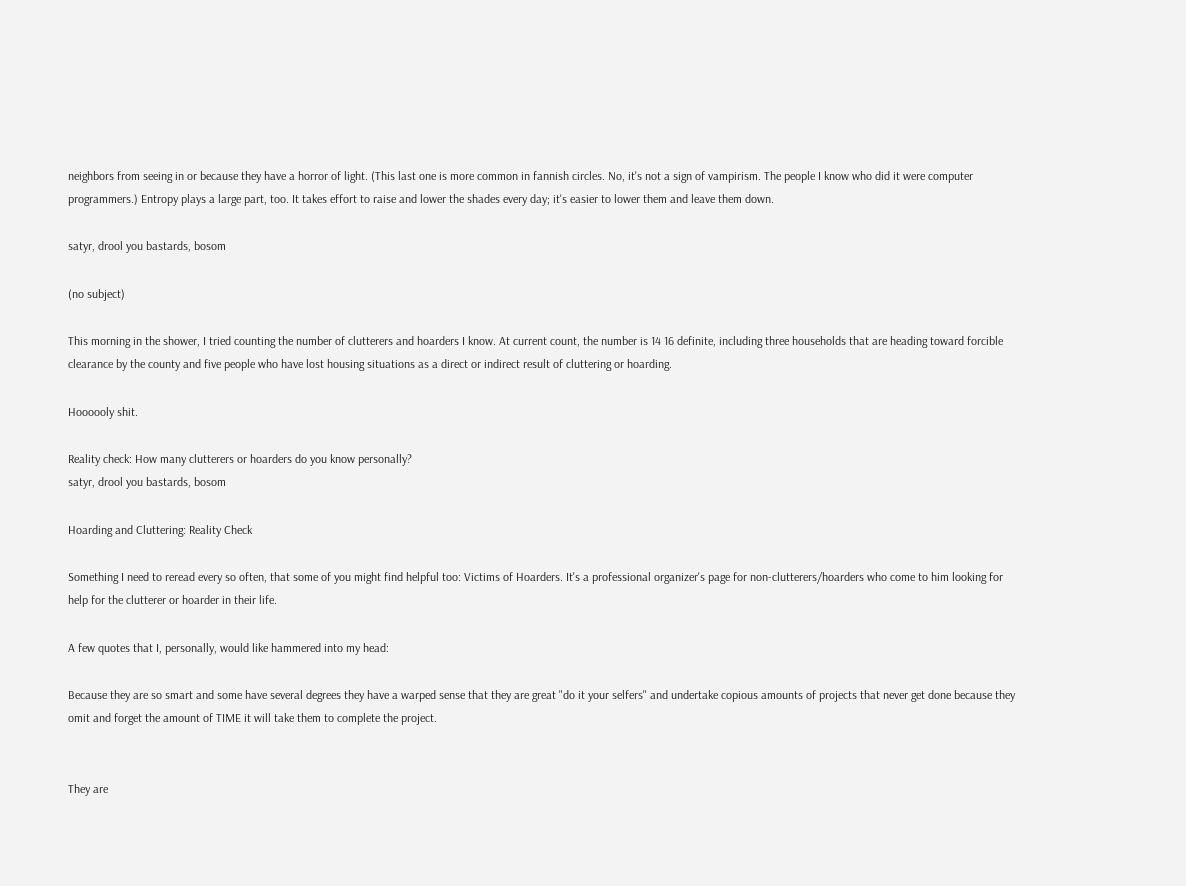neighbors from seeing in or because they have a horror of light. (This last one is more common in fannish circles. No, it's not a sign of vampirism. The people I know who did it were computer programmers.) Entropy plays a large part, too. It takes effort to raise and lower the shades every day; it's easier to lower them and leave them down.

satyr, drool you bastards, bosom

(no subject)

This morning in the shower, I tried counting the number of clutterers and hoarders I know. At current count, the number is 14 16 definite, including three households that are heading toward forcible clearance by the county and five people who have lost housing situations as a direct or indirect result of cluttering or hoarding.

Hoooooly shit.

Reality check: How many clutterers or hoarders do you know personally?
satyr, drool you bastards, bosom

Hoarding and Cluttering: Reality Check

Something I need to reread every so often, that some of you might find helpful too: Victims of Hoarders. It's a professional organizer's page for non-clutterers/hoarders who come to him looking for help for the clutterer or hoarder in their life.

A few quotes that I, personally, would like hammered into my head:

Because they are so smart and some have several degrees they have a warped sense that they are great "do it your selfers" and undertake copious amounts of projects that never get done because they omit and forget the amount of TIME it will take them to complete the project.


They are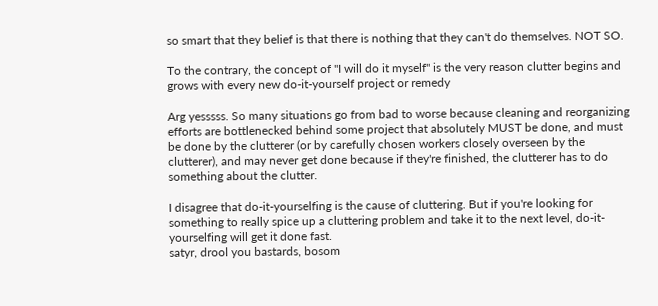so smart that they belief is that there is nothing that they can't do themselves. NOT SO.

To the contrary, the concept of "I will do it myself" is the very reason clutter begins and grows with every new do-it-yourself project or remedy

Arg yesssss. So many situations go from bad to worse because cleaning and reorganizing efforts are bottlenecked behind some project that absolutely MUST be done, and must be done by the clutterer (or by carefully chosen workers closely overseen by the clutterer), and may never get done because if they're finished, the clutterer has to do something about the clutter.

I disagree that do-it-yourselfing is the cause of cluttering. But if you're looking for something to really spice up a cluttering problem and take it to the next level, do-it-yourselfing will get it done fast.
satyr, drool you bastards, bosom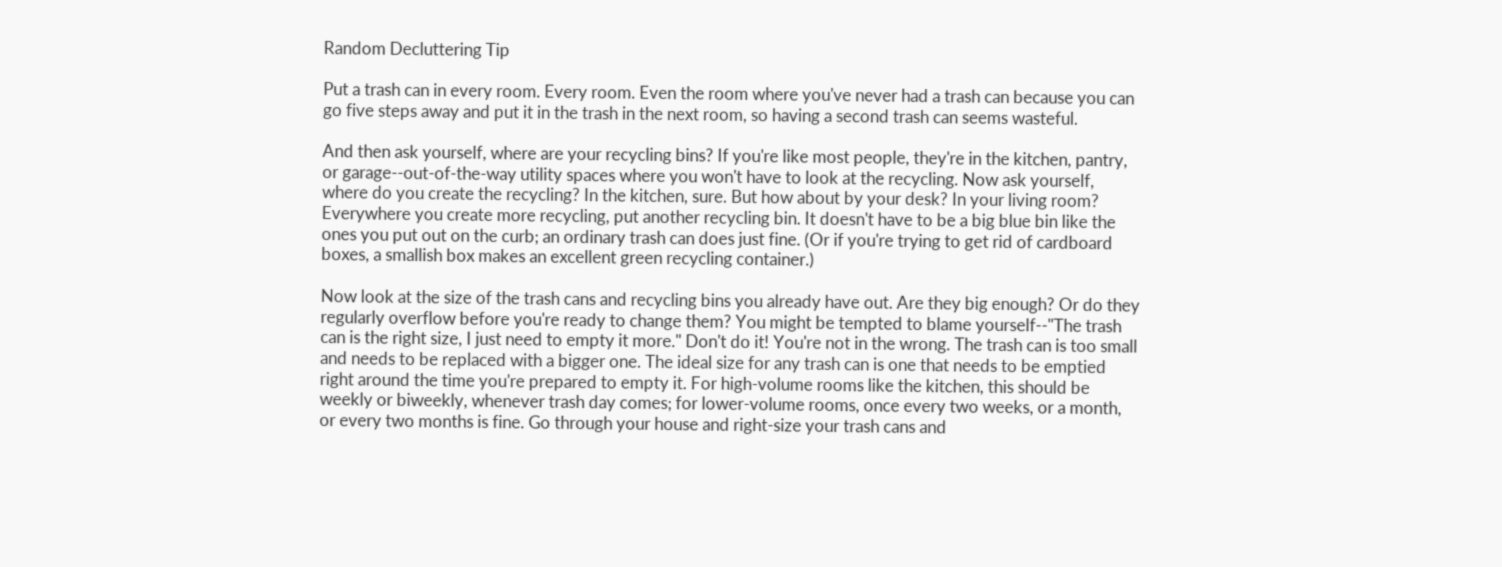Random Decluttering Tip

Put a trash can in every room. Every room. Even the room where you've never had a trash can because you can go five steps away and put it in the trash in the next room, so having a second trash can seems wasteful.

And then ask yourself, where are your recycling bins? If you're like most people, they're in the kitchen, pantry, or garage--out-of-the-way utility spaces where you won't have to look at the recycling. Now ask yourself, where do you create the recycling? In the kitchen, sure. But how about by your desk? In your living room? Everywhere you create more recycling, put another recycling bin. It doesn't have to be a big blue bin like the ones you put out on the curb; an ordinary trash can does just fine. (Or if you're trying to get rid of cardboard boxes, a smallish box makes an excellent green recycling container.)

Now look at the size of the trash cans and recycling bins you already have out. Are they big enough? Or do they regularly overflow before you're ready to change them? You might be tempted to blame yourself--"The trash can is the right size, I just need to empty it more." Don't do it! You're not in the wrong. The trash can is too small and needs to be replaced with a bigger one. The ideal size for any trash can is one that needs to be emptied right around the time you're prepared to empty it. For high-volume rooms like the kitchen, this should be weekly or biweekly, whenever trash day comes; for lower-volume rooms, once every two weeks, or a month, or every two months is fine. Go through your house and right-size your trash cans and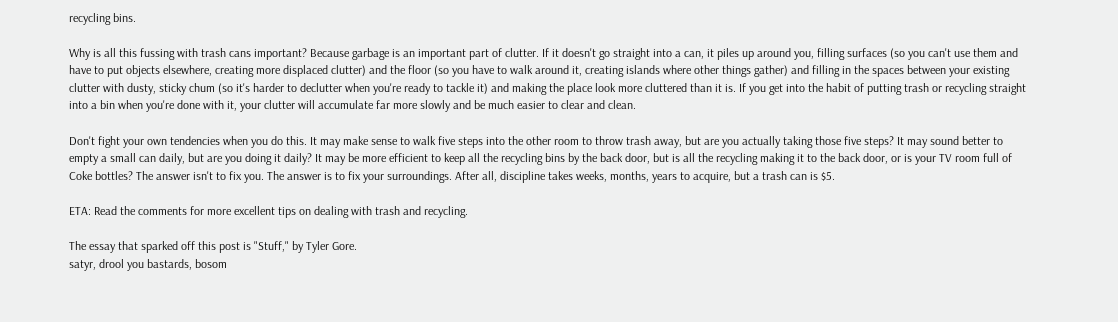recycling bins.

Why is all this fussing with trash cans important? Because garbage is an important part of clutter. If it doesn't go straight into a can, it piles up around you, filling surfaces (so you can't use them and have to put objects elsewhere, creating more displaced clutter) and the floor (so you have to walk around it, creating islands where other things gather) and filling in the spaces between your existing clutter with dusty, sticky chum (so it's harder to declutter when you're ready to tackle it) and making the place look more cluttered than it is. If you get into the habit of putting trash or recycling straight into a bin when you're done with it, your clutter will accumulate far more slowly and be much easier to clear and clean.

Don't fight your own tendencies when you do this. It may make sense to walk five steps into the other room to throw trash away, but are you actually taking those five steps? It may sound better to empty a small can daily, but are you doing it daily? It may be more efficient to keep all the recycling bins by the back door, but is all the recycling making it to the back door, or is your TV room full of Coke bottles? The answer isn't to fix you. The answer is to fix your surroundings. After all, discipline takes weeks, months, years to acquire, but a trash can is $5.

ETA: Read the comments for more excellent tips on dealing with trash and recycling.

The essay that sparked off this post is "Stuff," by Tyler Gore.
satyr, drool you bastards, bosom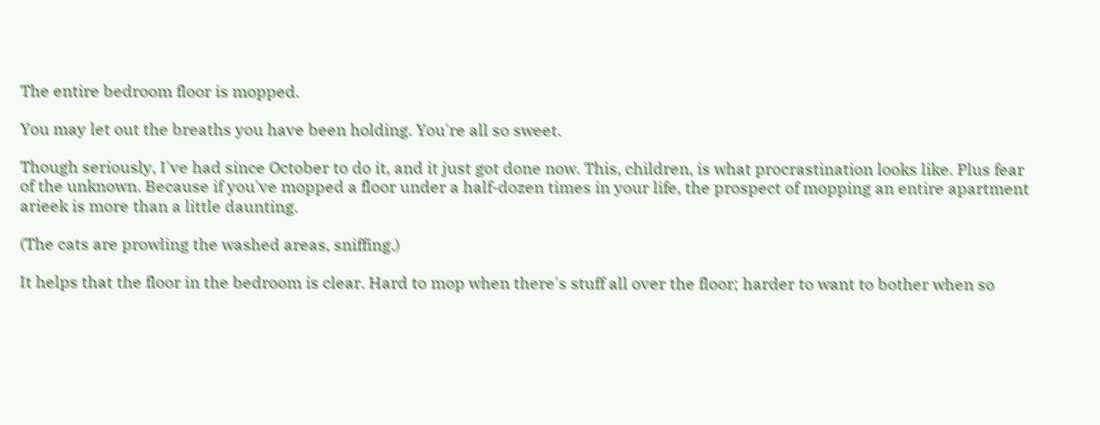The entire bedroom floor is mopped.

You may let out the breaths you have been holding. You're all so sweet.

Though seriously, I've had since October to do it, and it just got done now. This, children, is what procrastination looks like. Plus fear of the unknown. Because if you've mopped a floor under a half-dozen times in your life, the prospect of mopping an entire apartment arieek is more than a little daunting.

(The cats are prowling the washed areas, sniffing.)

It helps that the floor in the bedroom is clear. Hard to mop when there's stuff all over the floor; harder to want to bother when so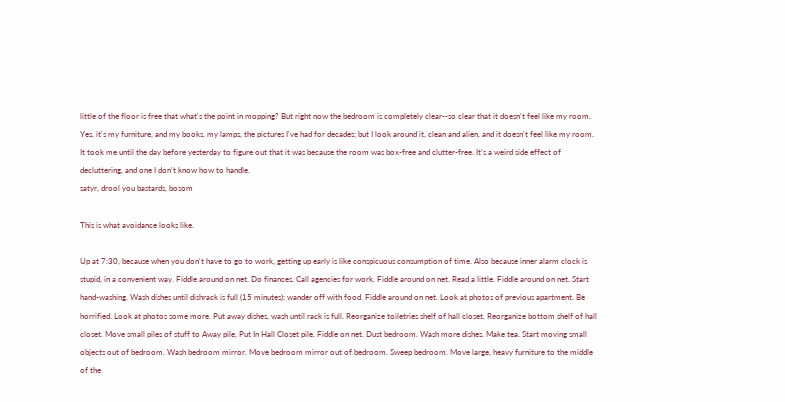little of the floor is free that what's the point in mopping? But right now the bedroom is completely clear--so clear that it doesn't feel like my room. Yes, it's my furniture, and my books, my lamps, the pictures I've had for decades; but I look around it, clean and alien, and it doesn't feel like my room. It took me until the day before yesterday to figure out that it was because the room was box-free and clutter-free. It's a weird side effect of decluttering, and one I don't know how to handle.
satyr, drool you bastards, bosom

This is what avoidance looks like.

Up at 7:30, because when you don't have to go to work, getting up early is like conspicuous consumption of time. Also because inner alarm clock is stupid, in a convenient way. Fiddle around on net. Do finances. Call agencies for work. Fiddle around on net. Read a little. Fiddle around on net. Start hand-washing. Wash dishes until dishrack is full (15 minutes); wander off with food. Fiddle around on net. Look at photos of previous apartment. Be horrified. Look at photos some more. Put away dishes, wash until rack is full. Reorganize toiletries shelf of hall closet. Reorganize bottom shelf of hall closet. Move small piles of stuff to Away pile, Put In Hall Closet pile. Fiddle on net. Dust bedroom. Wash more dishes. Make tea. Start moving small objects out of bedroom. Wash bedroom mirror. Move bedroom mirror out of bedroom. Sweep bedroom. Move large, heavy furniture to the middle of the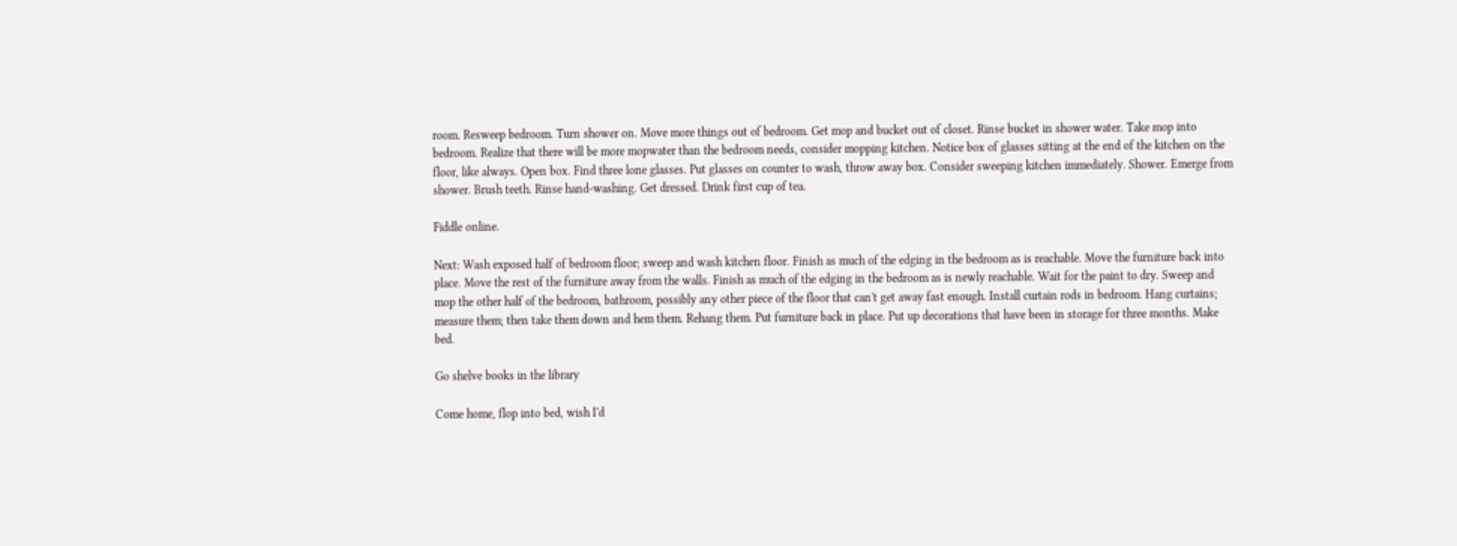room. Resweep bedroom. Turn shower on. Move more things out of bedroom. Get mop and bucket out of closet. Rinse bucket in shower water. Take mop into bedroom. Realize that there will be more mopwater than the bedroom needs, consider mopping kitchen. Notice box of glasses sitting at the end of the kitchen on the floor, like always. Open box. Find three lone glasses. Put glasses on counter to wash, throw away box. Consider sweeping kitchen immediately. Shower. Emerge from shower. Brush teeth. Rinse hand-washing. Get dressed. Drink first cup of tea.

Fiddle online.

Next: Wash exposed half of bedroom floor; sweep and wash kitchen floor. Finish as much of the edging in the bedroom as is reachable. Move the furniture back into place. Move the rest of the furniture away from the walls. Finish as much of the edging in the bedroom as is newly reachable. Wait for the paint to dry. Sweep and mop the other half of the bedroom, bathroom, possibly any other piece of the floor that can't get away fast enough. Install curtain rods in bedroom. Hang curtains; measure them; then take them down and hem them. Rehang them. Put furniture back in place. Put up decorations that have been in storage for three months. Make bed.

Go shelve books in the library

Come home, flop into bed, wish I'd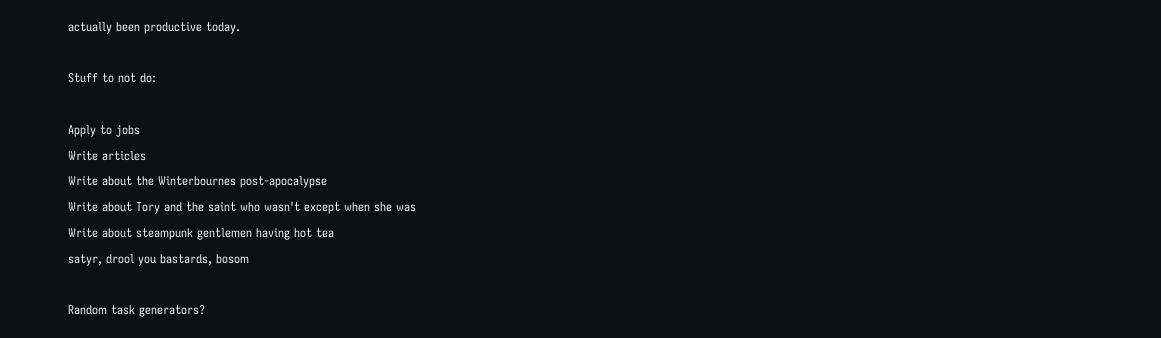actually been productive today.

Stuff to not do:

Apply to jobs
Write articles
Write about the Winterbournes post-apocalypse
Write about Tory and the saint who wasn't except when she was
Write about steampunk gentlemen having hot tea
satyr, drool you bastards, bosom

Random task generators?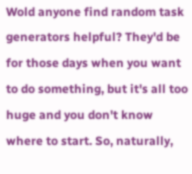Wold anyone find random task generators helpful? They'd be for those days when you want to do something, but it's all too huge and you don't know where to start. So, naturally,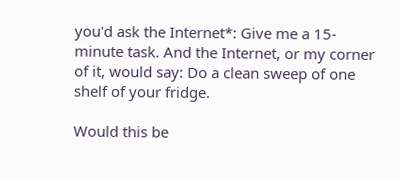you'd ask the Internet*: Give me a 15-minute task. And the Internet, or my corner of it, would say: Do a clean sweep of one shelf of your fridge.

Would this be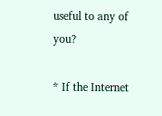useful to any of you?

* If the Internet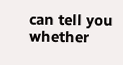can tell you whether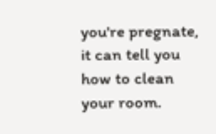you're pregnate, it can tell you how to clean your room.